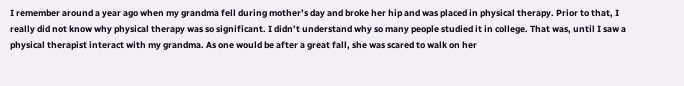I remember around a year ago when my grandma fell during mother’s day and broke her hip and was placed in physical therapy. Prior to that, I really did not know why physical therapy was so significant. I didn’t understand why so many people studied it in college. That was, until I saw a physical therapist interact with my grandma. As one would be after a great fall, she was scared to walk on her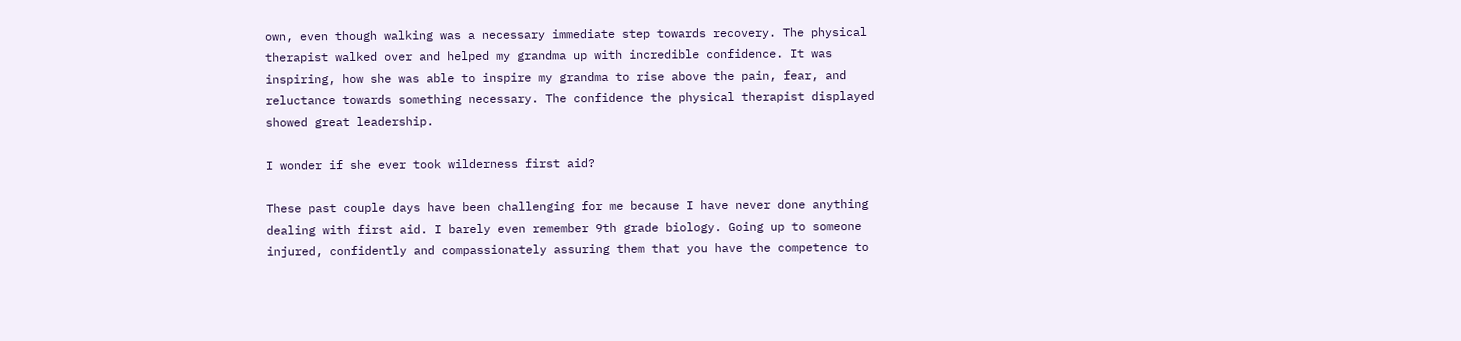own, even though walking was a necessary immediate step towards recovery. The physical therapist walked over and helped my grandma up with incredible confidence. It was inspiring, how she was able to inspire my grandma to rise above the pain, fear, and reluctance towards something necessary. The confidence the physical therapist displayed showed great leadership.

I wonder if she ever took wilderness first aid?

These past couple days have been challenging for me because I have never done anything dealing with first aid. I barely even remember 9th grade biology. Going up to someone injured, confidently and compassionately assuring them that you have the competence to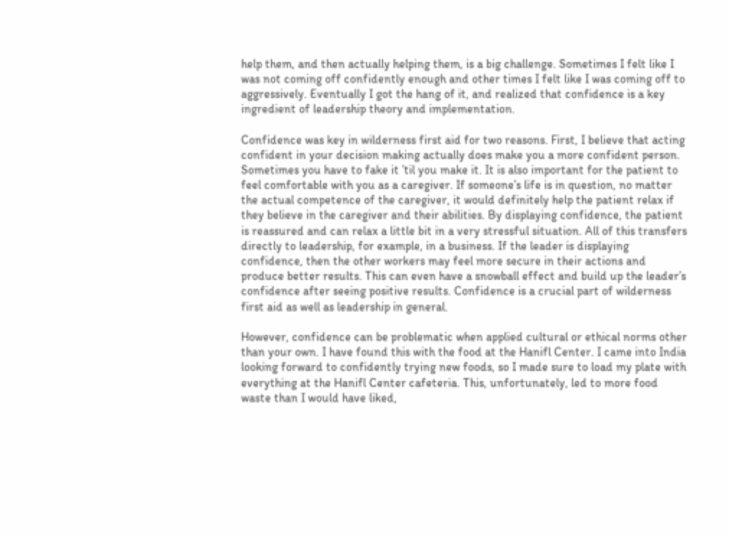help them, and then actually helping them, is a big challenge. Sometimes I felt like I was not coming off confidently enough and other times I felt like I was coming off to aggressively. Eventually I got the hang of it, and realized that confidence is a key ingredient of leadership theory and implementation.

Confidence was key in wilderness first aid for two reasons. First, I believe that acting confident in your decision making actually does make you a more confident person. Sometimes you have to fake it ’til you make it. It is also important for the patient to feel comfortable with you as a caregiver. If someone’s life is in question, no matter the actual competence of the caregiver, it would definitely help the patient relax if they believe in the caregiver and their abilities. By displaying confidence, the patient is reassured and can relax a little bit in a very stressful situation. All of this transfers directly to leadership, for example, in a business. If the leader is displaying confidence, then the other workers may feel more secure in their actions and produce better results. This can even have a snowball effect and build up the leader’s confidence after seeing positive results. Confidence is a crucial part of wilderness first aid as well as leadership in general.

However, confidence can be problematic when applied cultural or ethical norms other than your own. I have found this with the food at the Hanifl Center. I came into India looking forward to confidently trying new foods, so I made sure to load my plate with everything at the Hanifl Center cafeteria. This, unfortunately, led to more food waste than I would have liked,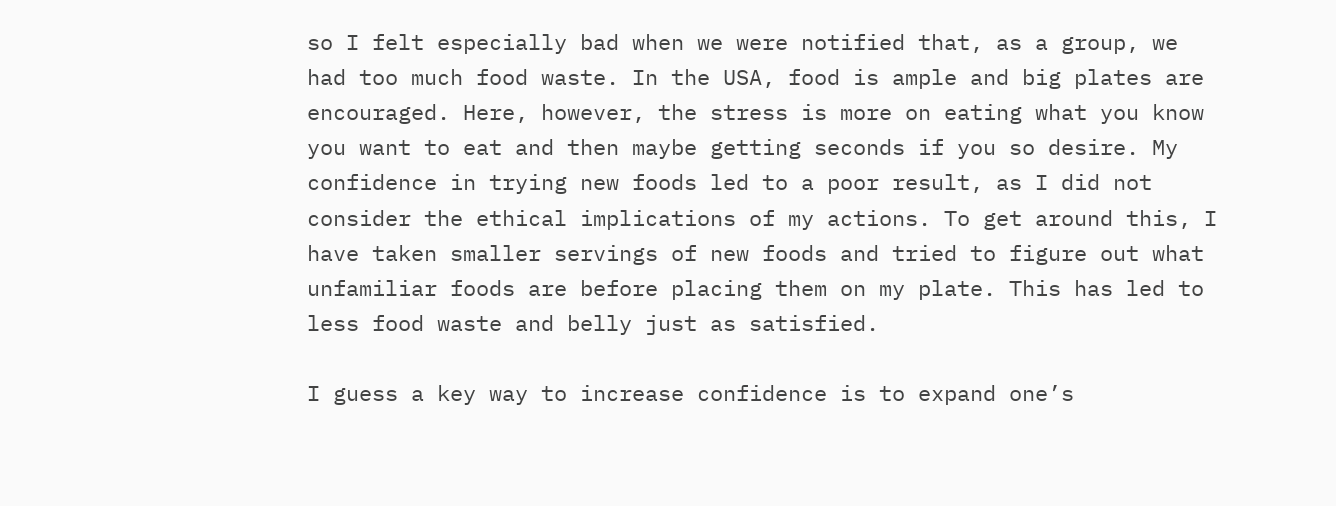so I felt especially bad when we were notified that, as a group, we had too much food waste. In the USA, food is ample and big plates are encouraged. Here, however, the stress is more on eating what you know you want to eat and then maybe getting seconds if you so desire. My confidence in trying new foods led to a poor result, as I did not consider the ethical implications of my actions. To get around this, I have taken smaller servings of new foods and tried to figure out what unfamiliar foods are before placing them on my plate. This has led to less food waste and belly just as satisfied.

I guess a key way to increase confidence is to expand one’s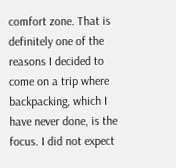comfort zone. That is definitely one of the reasons I decided to come on a trip where backpacking, which I have never done, is the focus. I did not expect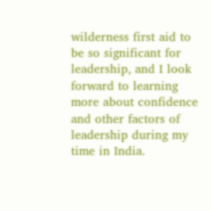wilderness first aid to be so significant for leadership, and I look forward to learning more about confidence and other factors of leadership during my time in India.